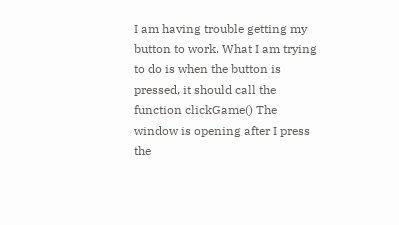I am having trouble getting my button to work. What I am trying to do is when the button is pressed, it should call the function clickGame() The window is opening after I press the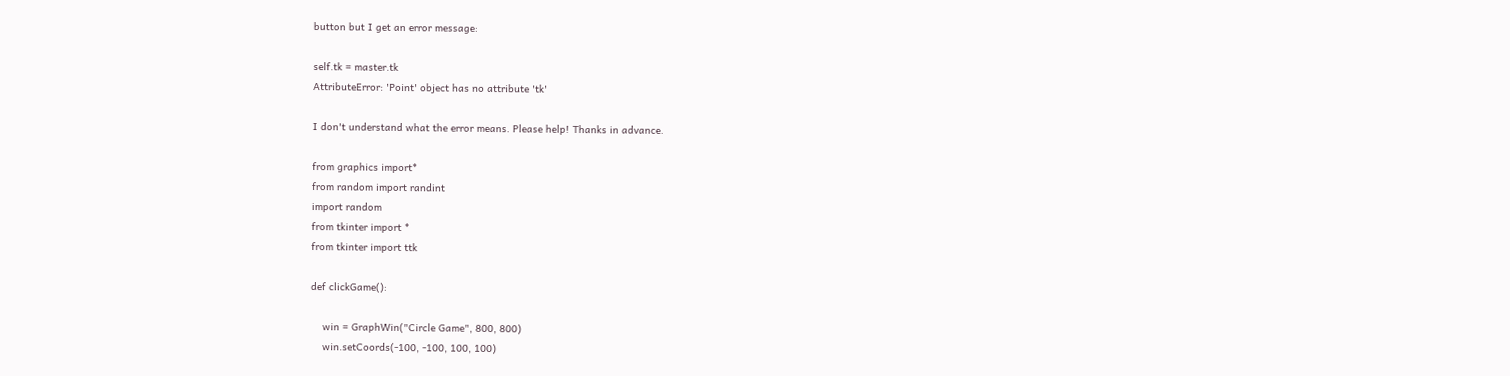button but I get an error message:

self.tk = master.tk
AttributeError: 'Point' object has no attribute 'tk'

I don't understand what the error means. Please help! Thanks in advance.

from graphics import*
from random import randint
import random
from tkinter import *
from tkinter import ttk

def clickGame():

    win = GraphWin("Circle Game", 800, 800)
    win.setCoords(-100, -100, 100, 100)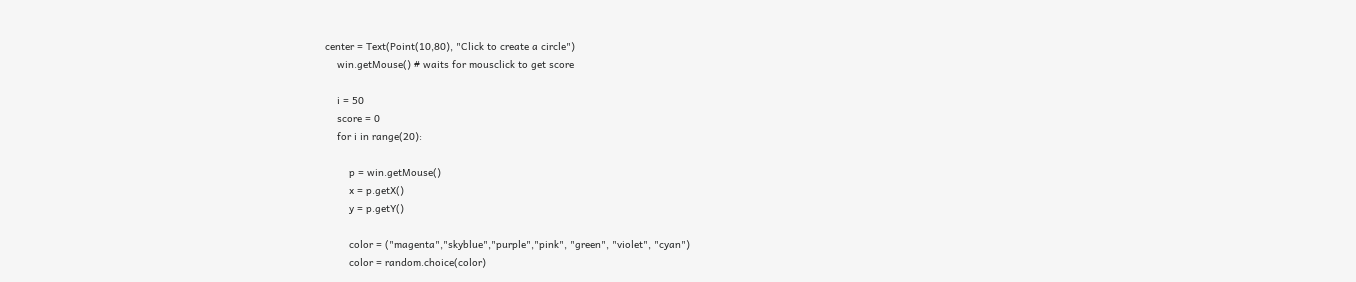center = Text(Point(10,80), "Click to create a circle")
    win.getMouse() # waits for mousclick to get score

    i = 50
    score = 0
    for i in range(20):

        p = win.getMouse()
        x = p.getX()
        y = p.getY()

        color = ("magenta","skyblue","purple","pink", "green", "violet", "cyan")
        color = random.choice(color)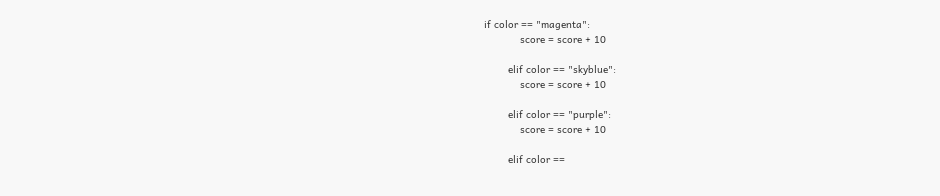if color == "magenta":
            score = score + 10

        elif color == "skyblue":
            score = score + 10

        elif color == "purple":
            score = score + 10

        elif color ==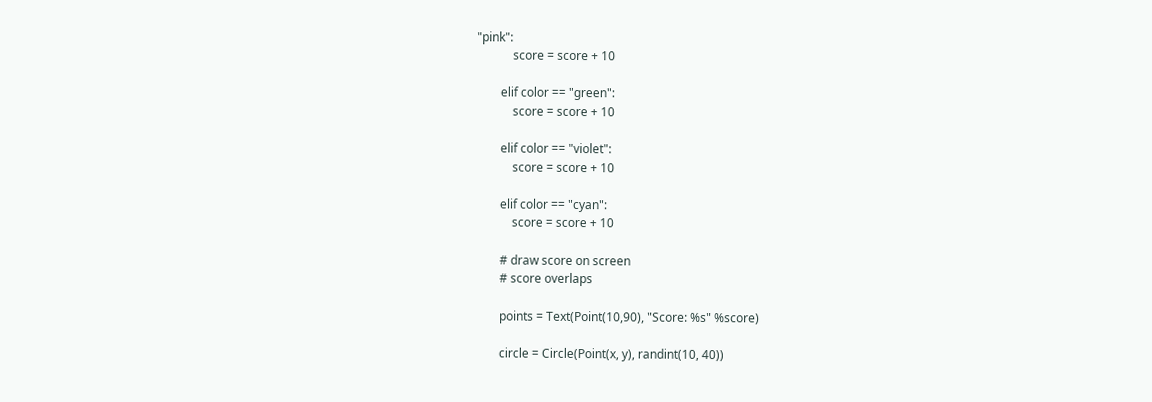"pink":
            score = score + 10

        elif color == "green":
            score = score + 10

        elif color == "violet":
            score = score + 10

        elif color == "cyan":
            score = score + 10

        # draw score on screen
        # score overlaps

        points = Text(Point(10,90), "Score: %s" %score)

        circle = Circle(Point(x, y), randint(10, 40))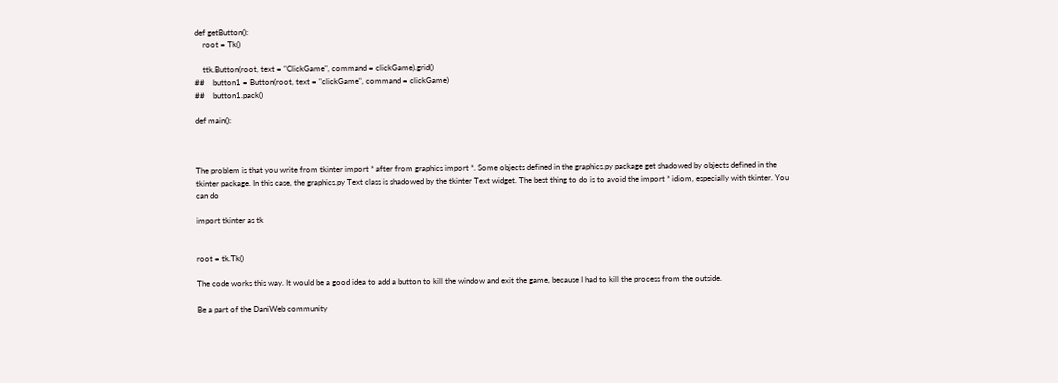def getButton():
    root = Tk()

    ttk.Button(root, text = "ClickGame", command = clickGame).grid()
##    button1 = Button(root, text = "clickGame", command = clickGame)
##    button1.pack()

def main():



The problem is that you write from tkinter import * after from graphics import *. Some objects defined in the graphics.py package get shadowed by objects defined in the tkinter package. In this case, the graphics.py Text class is shadowed by the tkinter Text widget. The best thing to do is to avoid the import * idiom, especially with tkinter. You can do

import tkinter as tk


root = tk.Tk()

The code works this way. It would be a good idea to add a button to kill the window and exit the game, because I had to kill the process from the outside.

Be a part of the DaniWeb community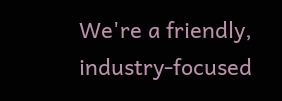We're a friendly, industry-focused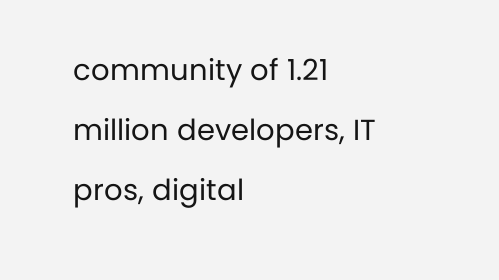community of 1.21 million developers, IT pros, digital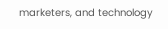marketers, and technology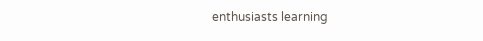enthusiasts learning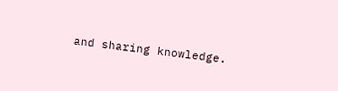and sharing knowledge.